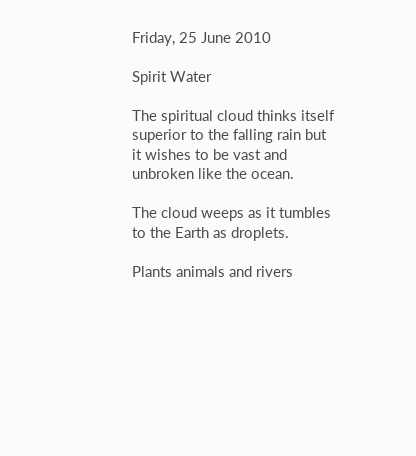Friday, 25 June 2010

Spirit Water

The spiritual cloud thinks itself superior to the falling rain but it wishes to be vast and unbroken like the ocean.

The cloud weeps as it tumbles to the Earth as droplets.

Plants animals and rivers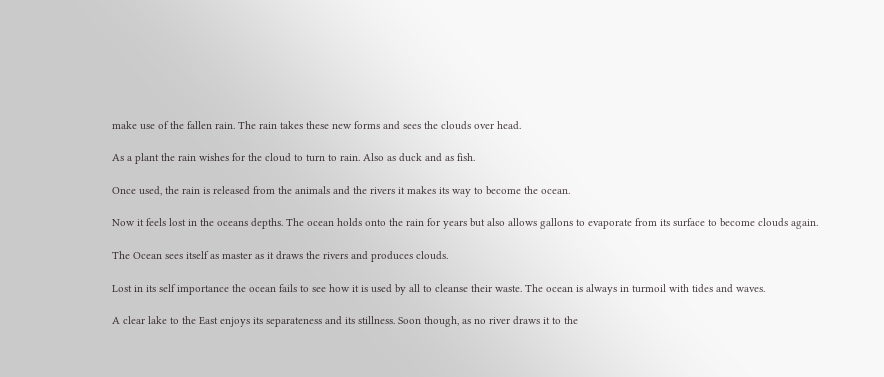make use of the fallen rain. The rain takes these new forms and sees the clouds over head.

As a plant the rain wishes for the cloud to turn to rain. Also as duck and as fish.

Once used, the rain is released from the animals and the rivers it makes its way to become the ocean.

Now it feels lost in the oceans depths. The ocean holds onto the rain for years but also allows gallons to evaporate from its surface to become clouds again.

The Ocean sees itself as master as it draws the rivers and produces clouds.

Lost in its self importance the ocean fails to see how it is used by all to cleanse their waste. The ocean is always in turmoil with tides and waves.

A clear lake to the East enjoys its separateness and its stillness. Soon though, as no river draws it to the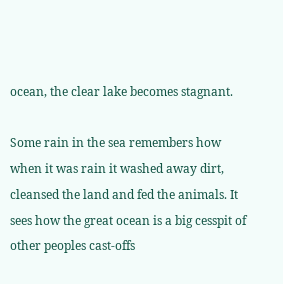ocean, the clear lake becomes stagnant.

Some rain in the sea remembers how when it was rain it washed away dirt, cleansed the land and fed the animals. It sees how the great ocean is a big cesspit of other peoples cast-offs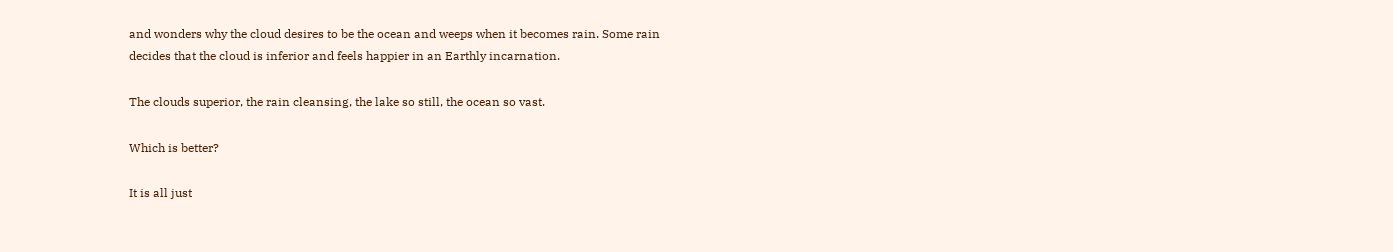and wonders why the cloud desires to be the ocean and weeps when it becomes rain. Some rain decides that the cloud is inferior and feels happier in an Earthly incarnation.

The clouds superior, the rain cleansing, the lake so still, the ocean so vast.

Which is better?

It is all just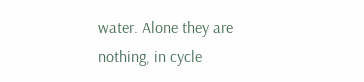water. Alone they are nothing, in cycle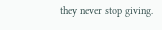they never stop giving.